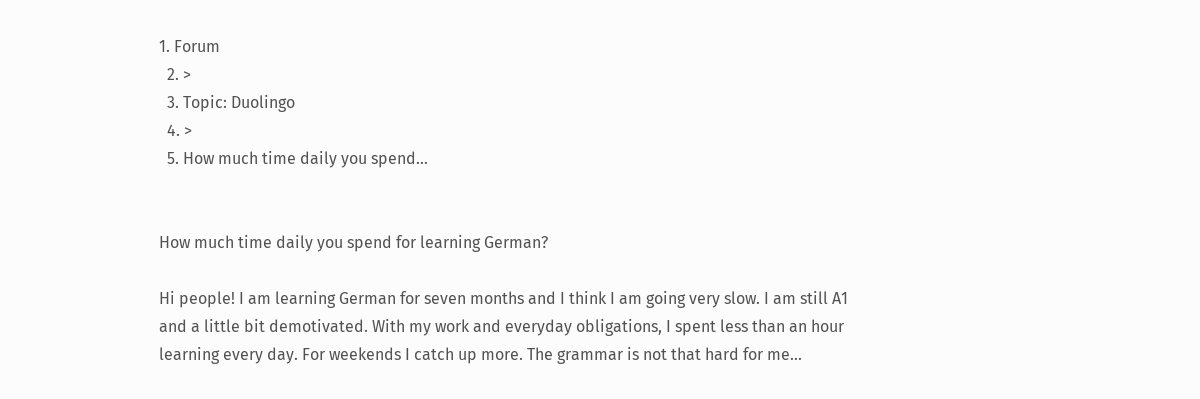1. Forum
  2. >
  3. Topic: Duolingo
  4. >
  5. How much time daily you spend…


How much time daily you spend for learning German?

Hi people! I am learning German for seven months and I think I am going very slow. I am still A1 and a little bit demotivated. With my work and everyday obligations, I spent less than an hour learning every day. For weekends I catch up more. The grammar is not that hard for me...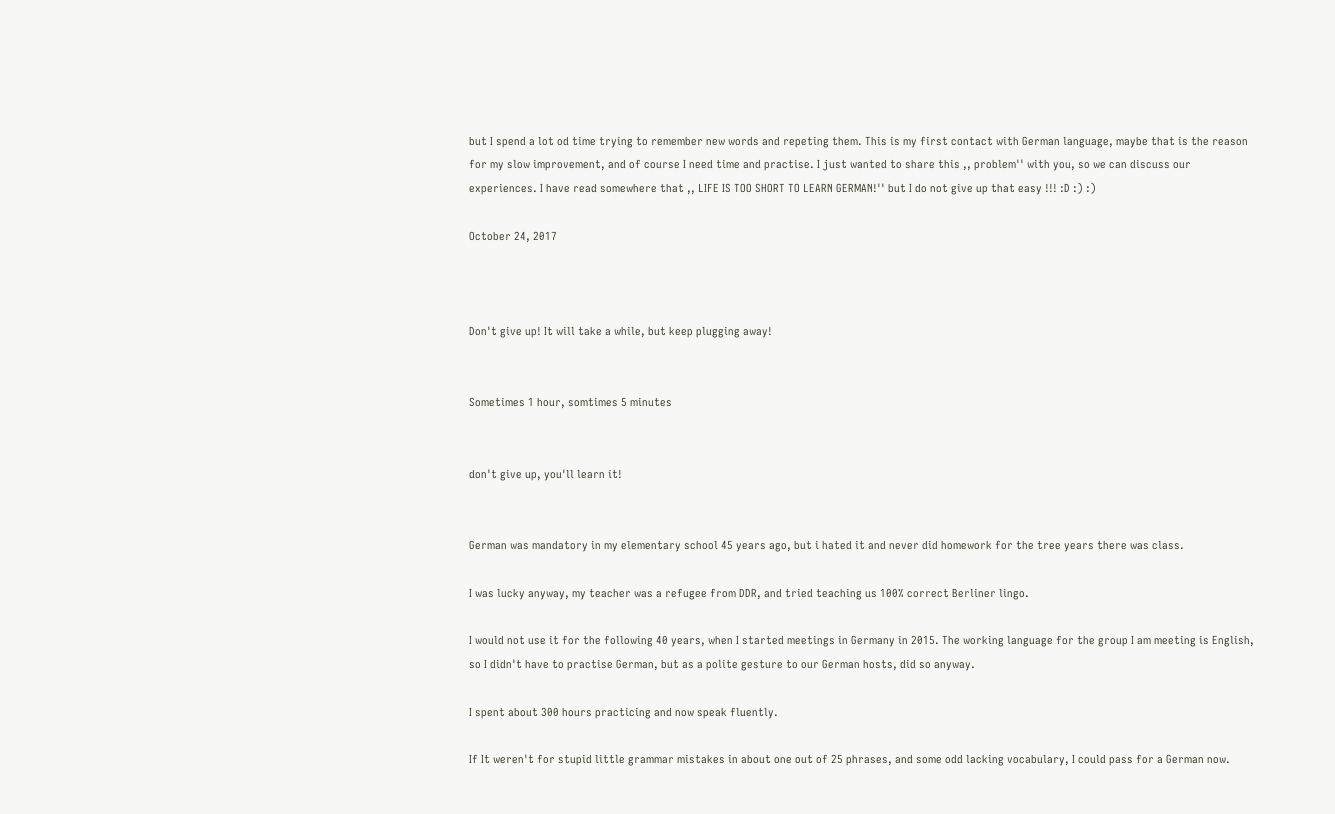but I spend a lot od time trying to remember new words and repeting them. This is my first contact with German language, maybe that is the reason for my slow improvement, and of course I need time and practise. I just wanted to share this ,, problem'' with you, so we can discuss our experiences. I have read somewhere that ,, LIFE IS TOO SHORT TO LEARN GERMAN!'' but I do not give up that easy !!! :D :) :)

October 24, 2017



Don't give up! It will take a while, but keep plugging away!


Sometimes 1 hour, somtimes 5 minutes


don't give up, you'll learn it!


German was mandatory in my elementary school 45 years ago, but i hated it and never did homework for the tree years there was class.

I was lucky anyway, my teacher was a refugee from DDR, and tried teaching us 100% correct Berliner lingo.

I would not use it for the following 40 years, when I started meetings in Germany in 2015. The working language for the group I am meeting is English, so I didn't have to practise German, but as a polite gesture to our German hosts, did so anyway.

I spent about 300 hours practicing and now speak fluently.

If It weren't for stupid little grammar mistakes in about one out of 25 phrases, and some odd lacking vocabulary, I could pass for a German now.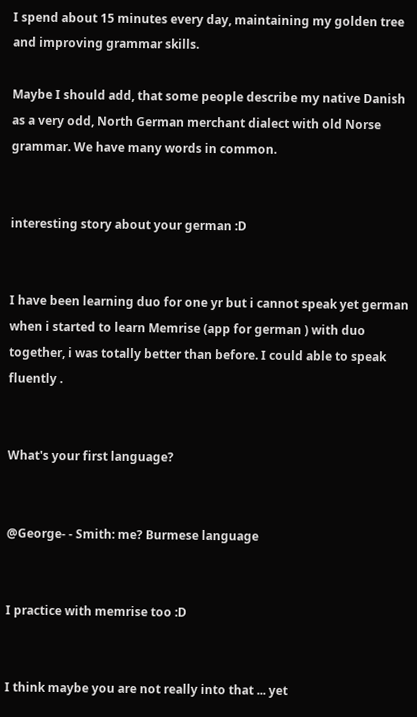I spend about 15 minutes every day, maintaining my golden tree and improving grammar skills.

Maybe I should add, that some people describe my native Danish as a very odd, North German merchant dialect with old Norse grammar. We have many words in common.


interesting story about your german :D


I have been learning duo for one yr but i cannot speak yet german when i started to learn Memrise (app for german ) with duo together, i was totally better than before. I could able to speak fluently .


What's your first language?


@George- - Smith: me? Burmese language


I practice with memrise too :D


I think maybe you are not really into that ... yet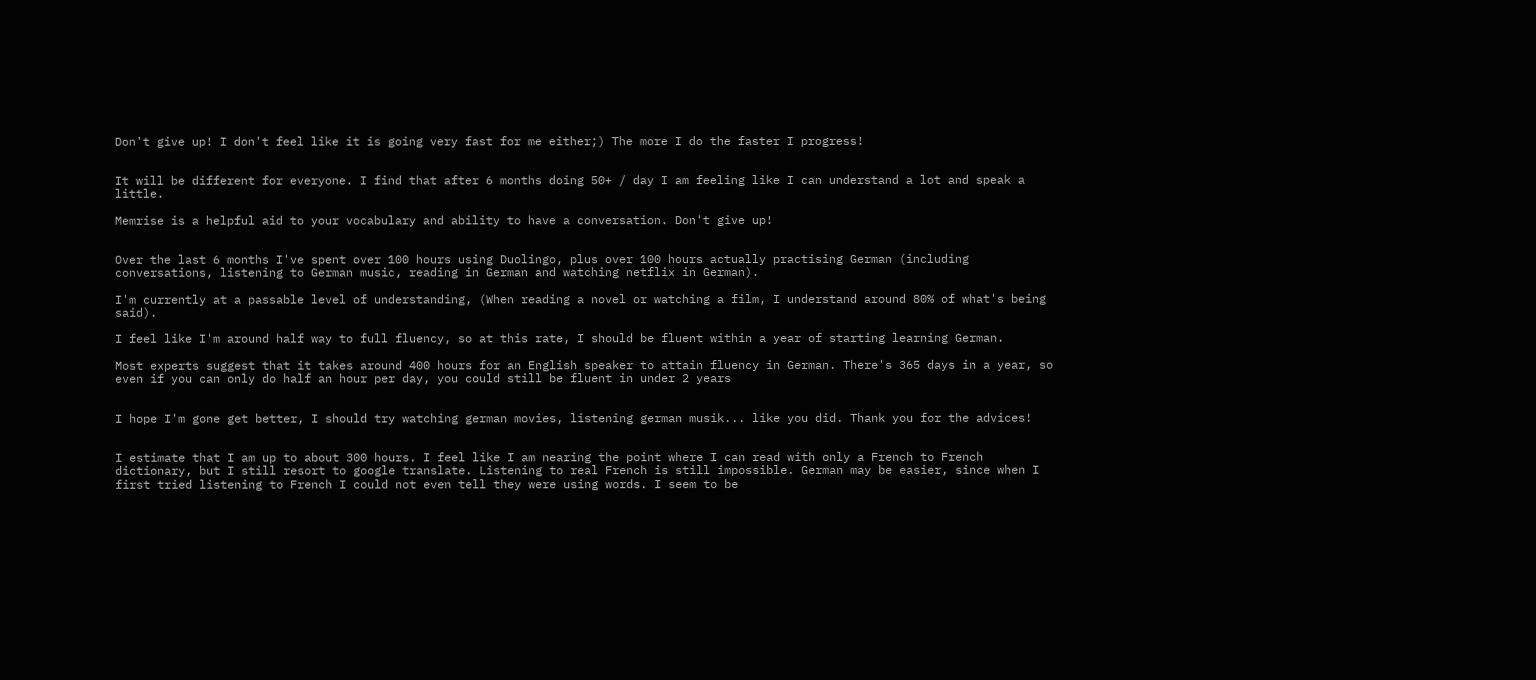Don't give up! I don't feel like it is going very fast for me either;) The more I do the faster I progress!


It will be different for everyone. I find that after 6 months doing 50+ / day I am feeling like I can understand a lot and speak a little.

Memrise is a helpful aid to your vocabulary and ability to have a conversation. Don't give up!


Over the last 6 months I've spent over 100 hours using Duolingo, plus over 100 hours actually practising German (including conversations, listening to German music, reading in German and watching netflix in German).

I'm currently at a passable level of understanding, (When reading a novel or watching a film, I understand around 80% of what's being said).

I feel like I'm around half way to full fluency, so at this rate, I should be fluent within a year of starting learning German.

Most experts suggest that it takes around 400 hours for an English speaker to attain fluency in German. There's 365 days in a year, so even if you can only do half an hour per day, you could still be fluent in under 2 years


I hope I'm gone get better, I should try watching german movies, listening german musik... like you did. Thank you for the advices!


I estimate that I am up to about 300 hours. I feel like I am nearing the point where I can read with only a French to French dictionary, but I still resort to google translate. Listening to real French is still impossible. German may be easier, since when I first tried listening to French I could not even tell they were using words. I seem to be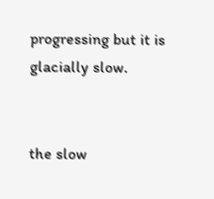progressing but it is glacially slow.


the slow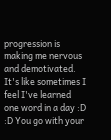progression is making me nervous and demotivated. It's like sometimes I feel I've learned one word in a day :D :D You go with your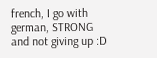french, I go with german, STRONG and not giving up :D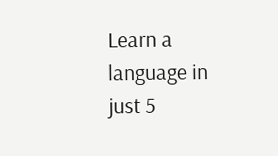Learn a language in just 5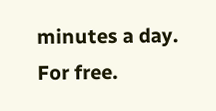minutes a day. For free.